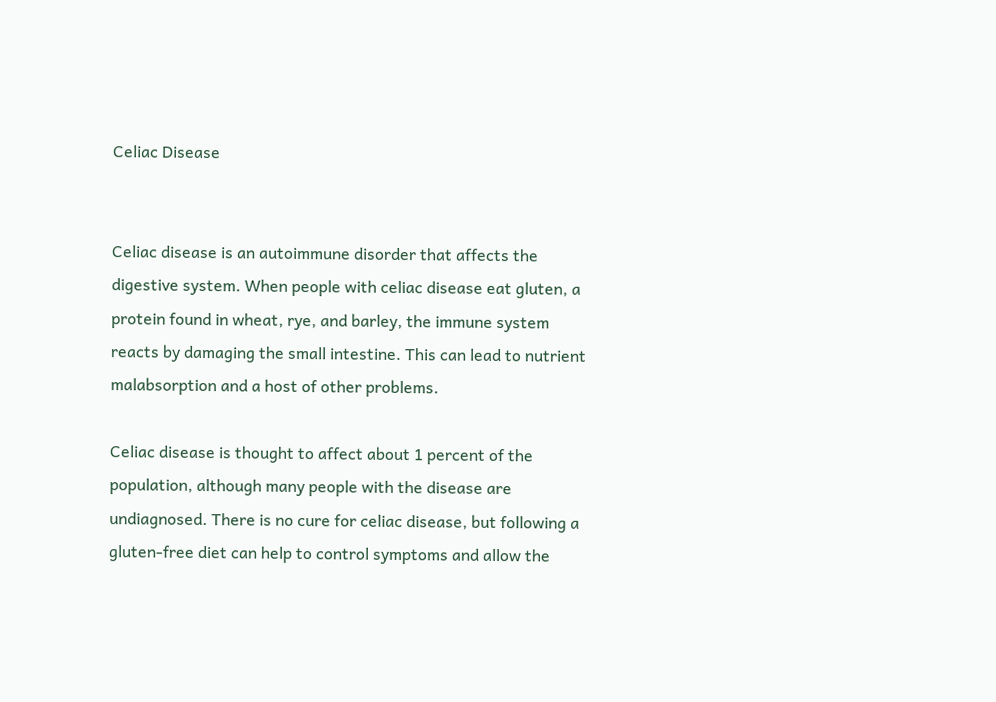Celiac Disease


Celiac disease is an autoimmune disorder that affects the digestive system. When people with celiac disease eat gluten, a protein found in wheat, rye, and barley, the immune system reacts by damaging the small intestine. This can lead to nutrient malabsorption and a host of other problems.

Celiac disease is thought to affect about 1 percent of the population, although many people with the disease are undiagnosed. There is no cure for celiac disease, but following a gluten-free diet can help to control symptoms and allow the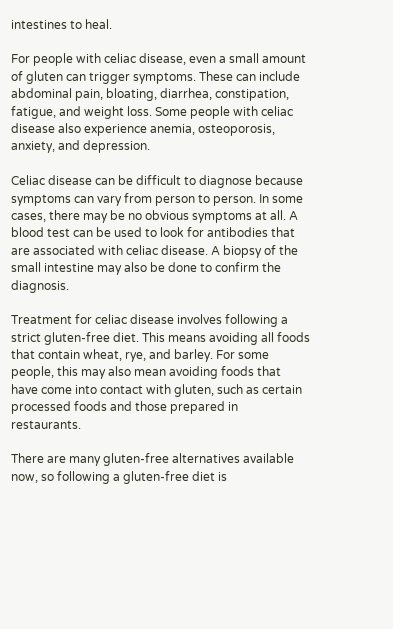intestines to heal.

For people with celiac disease, even a small amount of gluten can trigger symptoms. These can include abdominal pain, bloating, diarrhea, constipation, fatigue, and weight loss. Some people with celiac disease also experience anemia, osteoporosis, anxiety, and depression.

Celiac disease can be difficult to diagnose because symptoms can vary from person to person. In some cases, there may be no obvious symptoms at all. A blood test can be used to look for antibodies that are associated with celiac disease. A biopsy of the small intestine may also be done to confirm the diagnosis.

Treatment for celiac disease involves following a strict gluten-free diet. This means avoiding all foods that contain wheat, rye, and barley. For some people, this may also mean avoiding foods that have come into contact with gluten, such as certain processed foods and those prepared in restaurants.

There are many gluten-free alternatives available now, so following a gluten-free diet is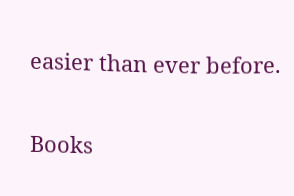easier than ever before.

Books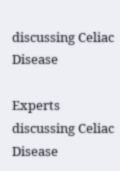discussing Celiac Disease

Experts discussing Celiac Disease